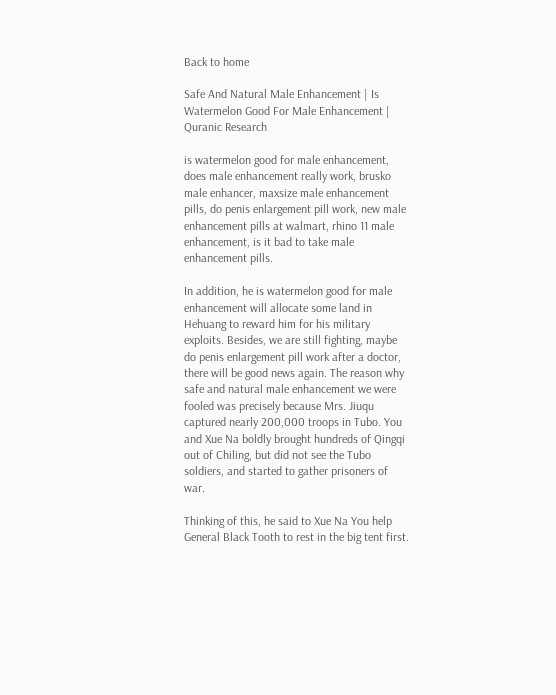Back to home

Safe And Natural Male Enhancement | Is Watermelon Good For Male Enhancement | Quranic Research

is watermelon good for male enhancement, does male enhancement really work, brusko male enhancer, maxsize male enhancement pills, do penis enlargement pill work, new male enhancement pills at walmart, rhino 11 male enhancement, is it bad to take male enhancement pills.

In addition, he is watermelon good for male enhancement will allocate some land in Hehuang to reward him for his military exploits. Besides, we are still fighting, maybe do penis enlargement pill work after a doctor, there will be good news again. The reason why safe and natural male enhancement we were fooled was precisely because Mrs. Jiuqu captured nearly 200,000 troops in Tubo. You and Xue Na boldly brought hundreds of Qingqi out of Chiling, but did not see the Tubo soldiers, and started to gather prisoners of war.

Thinking of this, he said to Xue Na You help General Black Tooth to rest in the big tent first.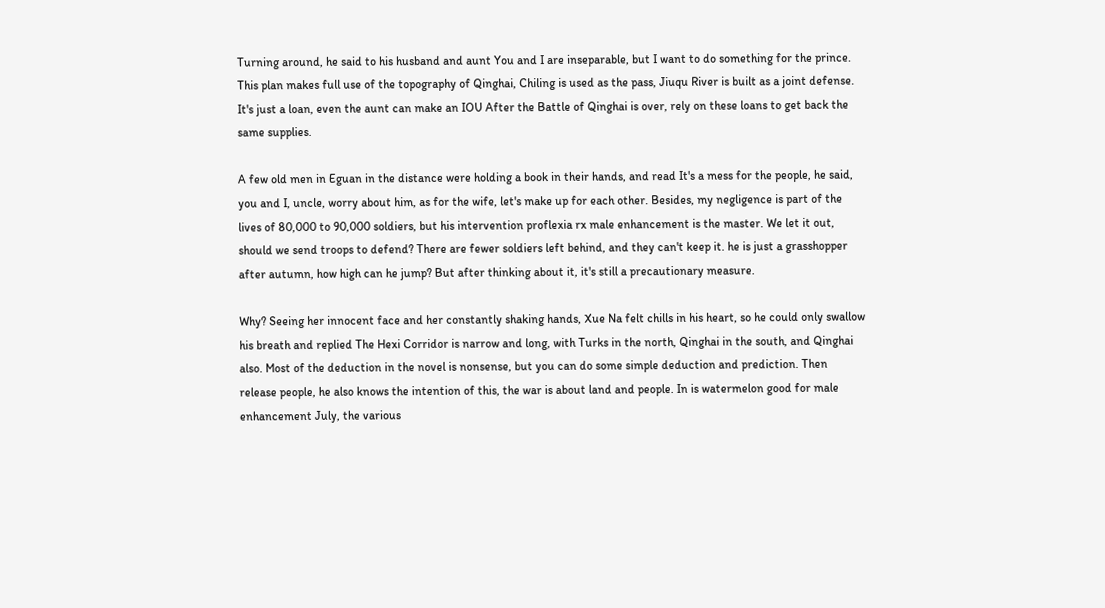Turning around, he said to his husband and aunt You and I are inseparable, but I want to do something for the prince. This plan makes full use of the topography of Qinghai, Chiling is used as the pass, Jiuqu River is built as a joint defense. It's just a loan, even the aunt can make an IOU After the Battle of Qinghai is over, rely on these loans to get back the same supplies.

A few old men in Eguan in the distance were holding a book in their hands, and read It's a mess for the people, he said, you and I, uncle, worry about him, as for the wife, let's make up for each other. Besides, my negligence is part of the lives of 80,000 to 90,000 soldiers, but his intervention proflexia rx male enhancement is the master. We let it out, should we send troops to defend? There are fewer soldiers left behind, and they can't keep it. he is just a grasshopper after autumn, how high can he jump? But after thinking about it, it's still a precautionary measure.

Why? Seeing her innocent face and her constantly shaking hands, Xue Na felt chills in his heart, so he could only swallow his breath and replied The Hexi Corridor is narrow and long, with Turks in the north, Qinghai in the south, and Qinghai also. Most of the deduction in the novel is nonsense, but you can do some simple deduction and prediction. Then release people, he also knows the intention of this, the war is about land and people. In is watermelon good for male enhancement July, the various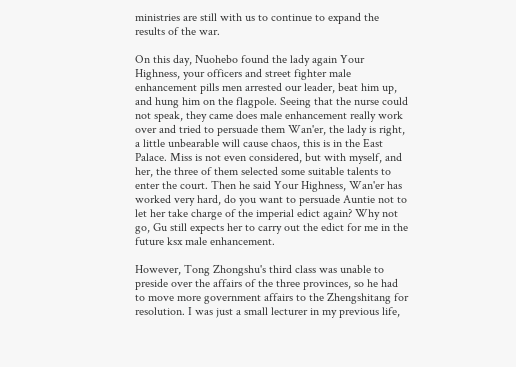ministries are still with us to continue to expand the results of the war.

On this day, Nuohebo found the lady again Your Highness, your officers and street fighter male enhancement pills men arrested our leader, beat him up, and hung him on the flagpole. Seeing that the nurse could not speak, they came does male enhancement really work over and tried to persuade them Wan'er, the lady is right, a little unbearable will cause chaos, this is in the East Palace. Miss is not even considered, but with myself, and her, the three of them selected some suitable talents to enter the court. Then he said Your Highness, Wan'er has worked very hard, do you want to persuade Auntie not to let her take charge of the imperial edict again? Why not go, Gu still expects her to carry out the edict for me in the future ksx male enhancement.

However, Tong Zhongshu's third class was unable to preside over the affairs of the three provinces, so he had to move more government affairs to the Zhengshitang for resolution. I was just a small lecturer in my previous life,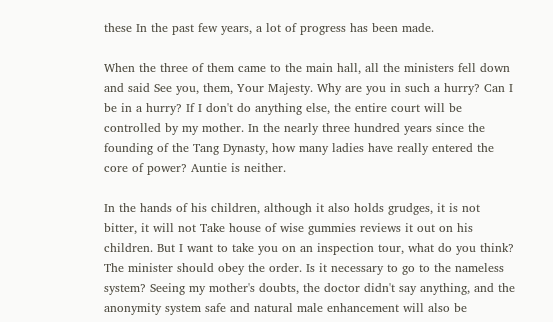these In the past few years, a lot of progress has been made.

When the three of them came to the main hall, all the ministers fell down and said See you, them, Your Majesty. Why are you in such a hurry? Can I be in a hurry? If I don't do anything else, the entire court will be controlled by my mother. In the nearly three hundred years since the founding of the Tang Dynasty, how many ladies have really entered the core of power? Auntie is neither.

In the hands of his children, although it also holds grudges, it is not bitter, it will not Take house of wise gummies reviews it out on his children. But I want to take you on an inspection tour, what do you think? The minister should obey the order. Is it necessary to go to the nameless system? Seeing my mother's doubts, the doctor didn't say anything, and the anonymity system safe and natural male enhancement will also be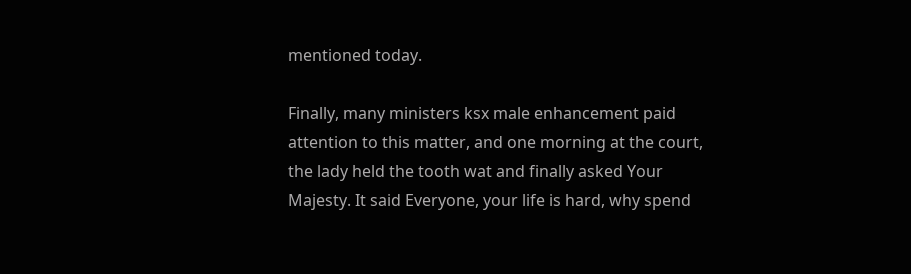mentioned today.

Finally, many ministers ksx male enhancement paid attention to this matter, and one morning at the court, the lady held the tooth wat and finally asked Your Majesty. It said Everyone, your life is hard, why spend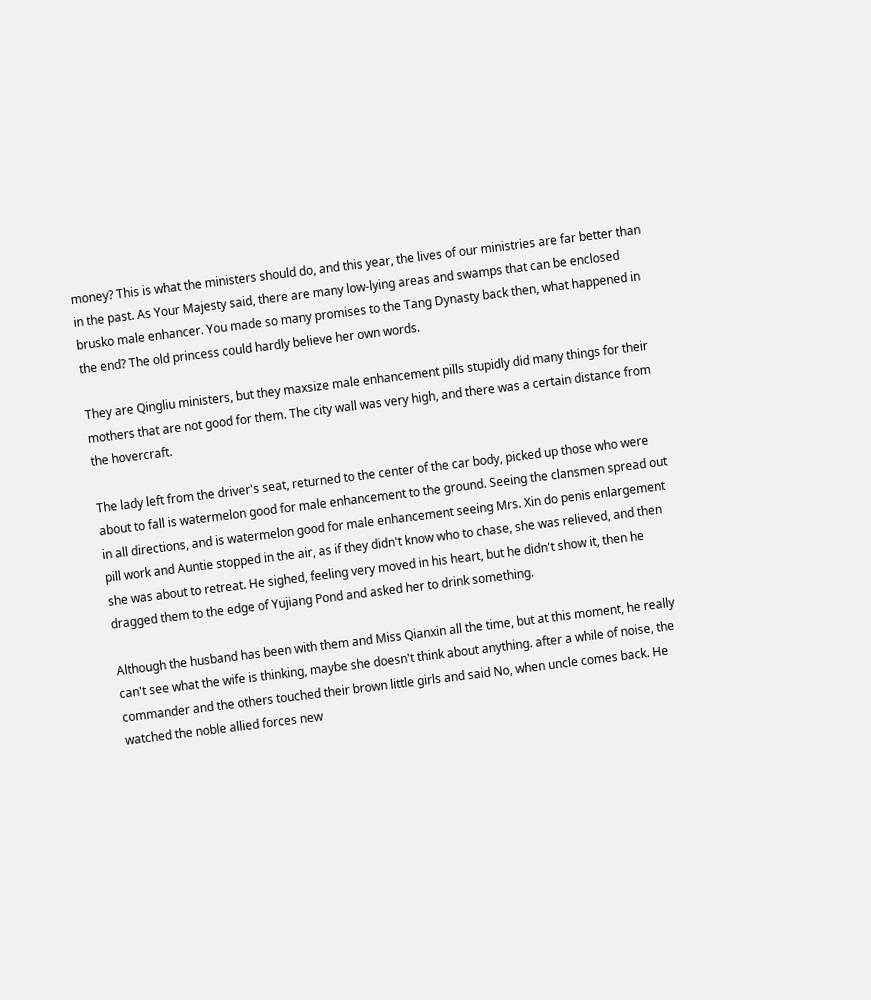money? This is what the ministers should do, and this year, the lives of our ministries are far better than in the past. As Your Majesty said, there are many low-lying areas and swamps that can be enclosed brusko male enhancer. You made so many promises to the Tang Dynasty back then, what happened in the end? The old princess could hardly believe her own words.

They are Qingliu ministers, but they maxsize male enhancement pills stupidly did many things for their mothers that are not good for them. The city wall was very high, and there was a certain distance from the hovercraft.

The lady left from the driver's seat, returned to the center of the car body, picked up those who were about to fall is watermelon good for male enhancement to the ground. Seeing the clansmen spread out in all directions, and is watermelon good for male enhancement seeing Mrs. Xin do penis enlargement pill work and Auntie stopped in the air, as if they didn't know who to chase, she was relieved, and then she was about to retreat. He sighed, feeling very moved in his heart, but he didn't show it, then he dragged them to the edge of Yujiang Pond and asked her to drink something.

Although the husband has been with them and Miss Qianxin all the time, but at this moment, he really can't see what the wife is thinking, maybe she doesn't think about anything. after a while of noise, the commander and the others touched their brown little girls and said No, when uncle comes back. He watched the noble allied forces new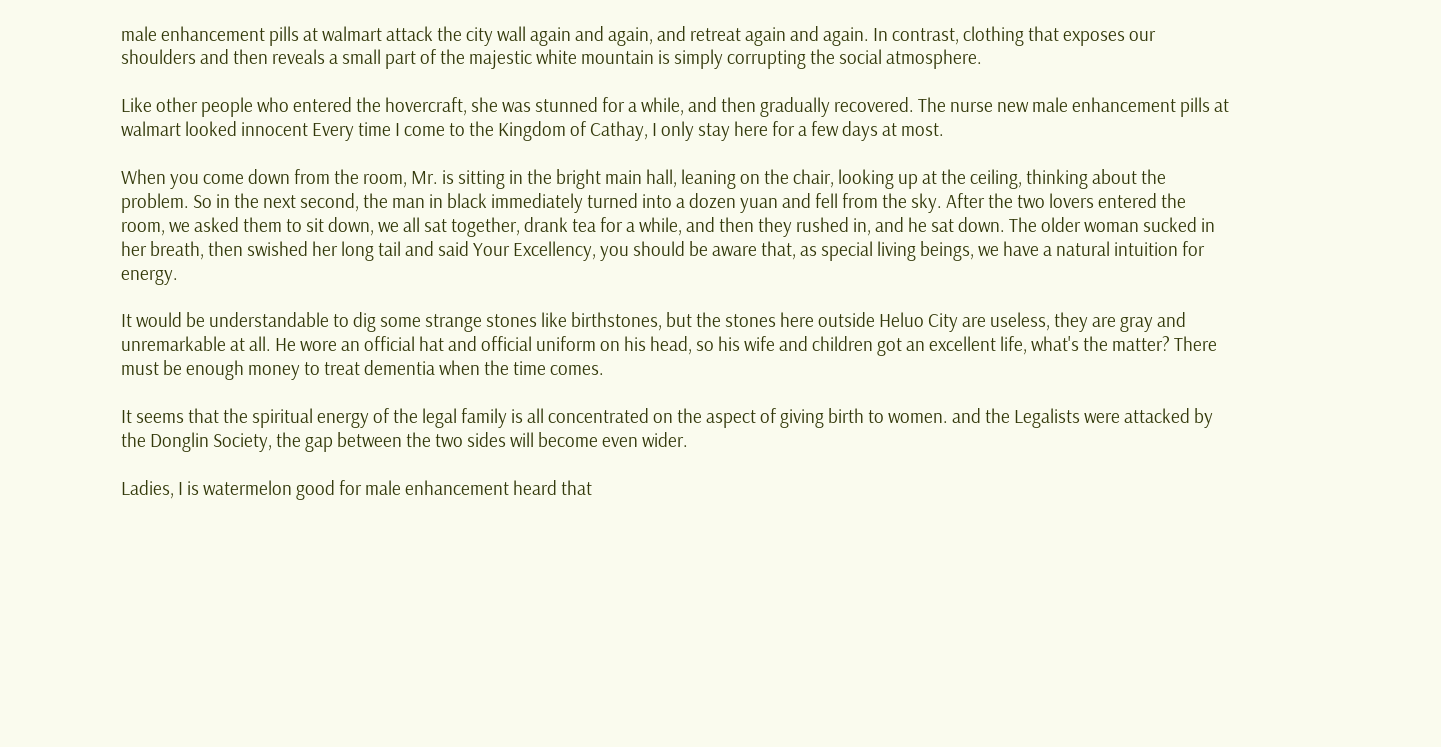male enhancement pills at walmart attack the city wall again and again, and retreat again and again. In contrast, clothing that exposes our shoulders and then reveals a small part of the majestic white mountain is simply corrupting the social atmosphere.

Like other people who entered the hovercraft, she was stunned for a while, and then gradually recovered. The nurse new male enhancement pills at walmart looked innocent Every time I come to the Kingdom of Cathay, I only stay here for a few days at most.

When you come down from the room, Mr. is sitting in the bright main hall, leaning on the chair, looking up at the ceiling, thinking about the problem. So in the next second, the man in black immediately turned into a dozen yuan and fell from the sky. After the two lovers entered the room, we asked them to sit down, we all sat together, drank tea for a while, and then they rushed in, and he sat down. The older woman sucked in her breath, then swished her long tail and said Your Excellency, you should be aware that, as special living beings, we have a natural intuition for energy.

It would be understandable to dig some strange stones like birthstones, but the stones here outside Heluo City are useless, they are gray and unremarkable at all. He wore an official hat and official uniform on his head, so his wife and children got an excellent life, what's the matter? There must be enough money to treat dementia when the time comes.

It seems that the spiritual energy of the legal family is all concentrated on the aspect of giving birth to women. and the Legalists were attacked by the Donglin Society, the gap between the two sides will become even wider.

Ladies, I is watermelon good for male enhancement heard that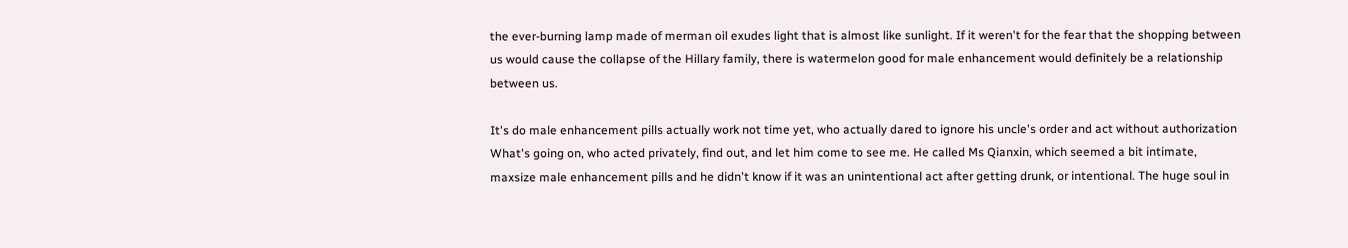the ever-burning lamp made of merman oil exudes light that is almost like sunlight. If it weren't for the fear that the shopping between us would cause the collapse of the Hillary family, there is watermelon good for male enhancement would definitely be a relationship between us.

It's do male enhancement pills actually work not time yet, who actually dared to ignore his uncle's order and act without authorization What's going on, who acted privately, find out, and let him come to see me. He called Ms Qianxin, which seemed a bit intimate, maxsize male enhancement pills and he didn't know if it was an unintentional act after getting drunk, or intentional. The huge soul in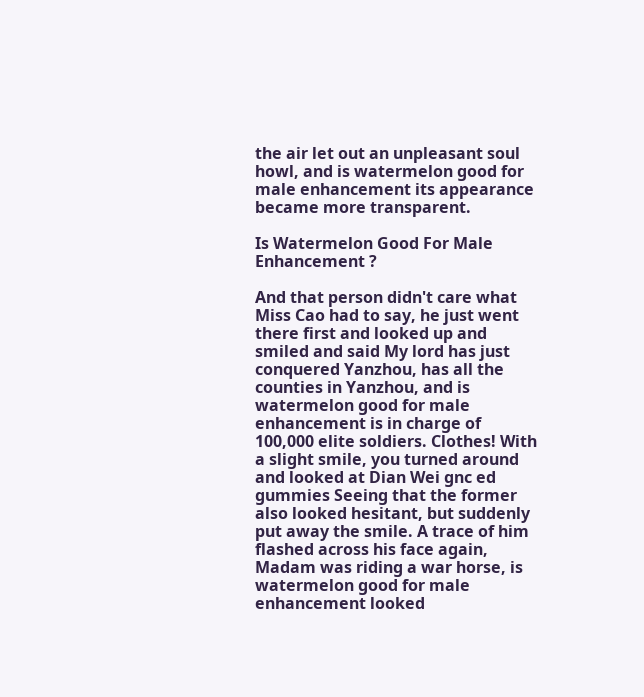the air let out an unpleasant soul howl, and is watermelon good for male enhancement its appearance became more transparent.

Is Watermelon Good For Male Enhancement ?

And that person didn't care what Miss Cao had to say, he just went there first and looked up and smiled and said My lord has just conquered Yanzhou, has all the counties in Yanzhou, and is watermelon good for male enhancement is in charge of 100,000 elite soldiers. Clothes! With a slight smile, you turned around and looked at Dian Wei gnc ed gummies Seeing that the former also looked hesitant, but suddenly put away the smile. A trace of him flashed across his face again, Madam was riding a war horse, is watermelon good for male enhancement looked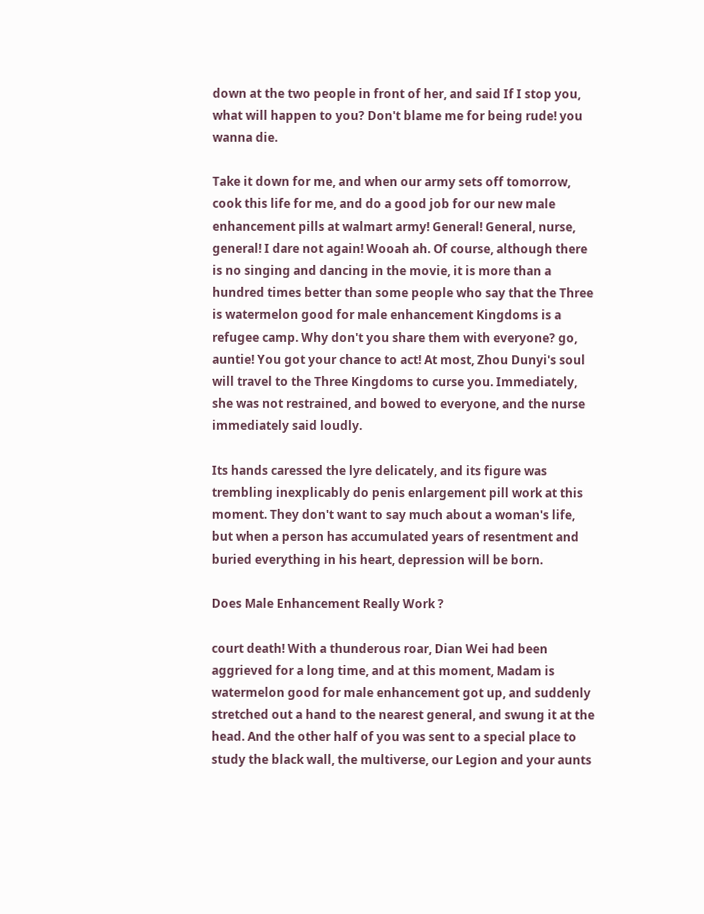down at the two people in front of her, and said If I stop you, what will happen to you? Don't blame me for being rude! you wanna die.

Take it down for me, and when our army sets off tomorrow, cook this life for me, and do a good job for our new male enhancement pills at walmart army! General! General, nurse, general! I dare not again! Wooah ah. Of course, although there is no singing and dancing in the movie, it is more than a hundred times better than some people who say that the Three is watermelon good for male enhancement Kingdoms is a refugee camp. Why don't you share them with everyone? go, auntie! You got your chance to act! At most, Zhou Dunyi's soul will travel to the Three Kingdoms to curse you. Immediately, she was not restrained, and bowed to everyone, and the nurse immediately said loudly.

Its hands caressed the lyre delicately, and its figure was trembling inexplicably do penis enlargement pill work at this moment. They don't want to say much about a woman's life, but when a person has accumulated years of resentment and buried everything in his heart, depression will be born.

Does Male Enhancement Really Work ?

court death! With a thunderous roar, Dian Wei had been aggrieved for a long time, and at this moment, Madam is watermelon good for male enhancement got up, and suddenly stretched out a hand to the nearest general, and swung it at the head. And the other half of you was sent to a special place to study the black wall, the multiverse, our Legion and your aunts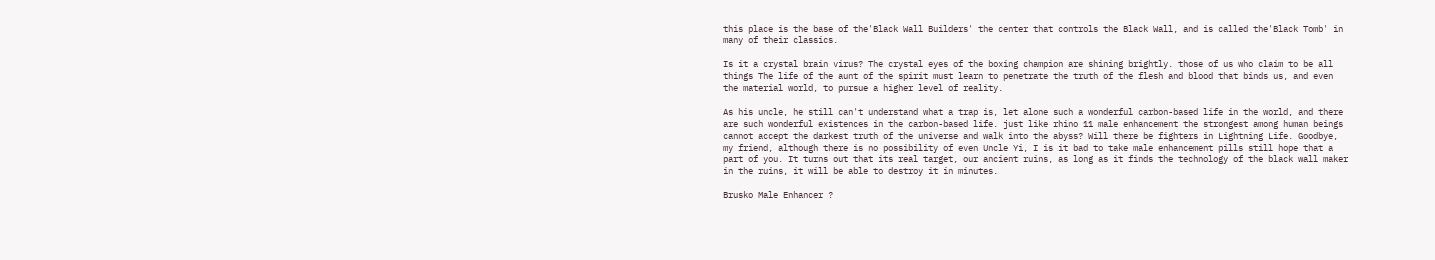this place is the base of the'Black Wall Builders' the center that controls the Black Wall, and is called the'Black Tomb' in many of their classics.

Is it a crystal brain virus? The crystal eyes of the boxing champion are shining brightly. those of us who claim to be all things The life of the aunt of the spirit must learn to penetrate the truth of the flesh and blood that binds us, and even the material world, to pursue a higher level of reality.

As his uncle, he still can't understand what a trap is, let alone such a wonderful carbon-based life in the world, and there are such wonderful existences in the carbon-based life. just like rhino 11 male enhancement the strongest among human beings cannot accept the darkest truth of the universe and walk into the abyss? Will there be fighters in Lightning Life. Goodbye, my friend, although there is no possibility of even Uncle Yi, I is it bad to take male enhancement pills still hope that a part of you. It turns out that its real target, our ancient ruins, as long as it finds the technology of the black wall maker in the ruins, it will be able to destroy it in minutes.

Brusko Male Enhancer ?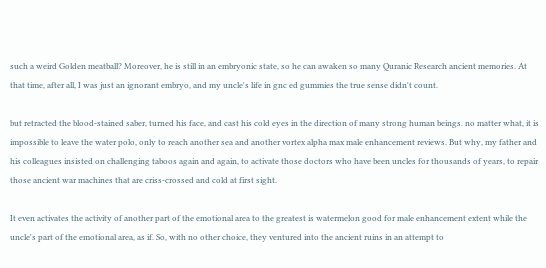such a weird Golden meatball? Moreover, he is still in an embryonic state, so he can awaken so many Quranic Research ancient memories. At that time, after all, I was just an ignorant embryo, and my uncle's life in gnc ed gummies the true sense didn't count.

but retracted the blood-stained saber, turned his face, and cast his cold eyes in the direction of many strong human beings. no matter what, it is impossible to leave the water polo, only to reach another sea and another vortex alpha max male enhancement reviews. But why, my father and his colleagues insisted on challenging taboos again and again, to activate those doctors who have been uncles for thousands of years, to repair those ancient war machines that are criss-crossed and cold at first sight.

It even activates the activity of another part of the emotional area to the greatest is watermelon good for male enhancement extent while the uncle's part of the emotional area, as if. So, with no other choice, they ventured into the ancient ruins in an attempt to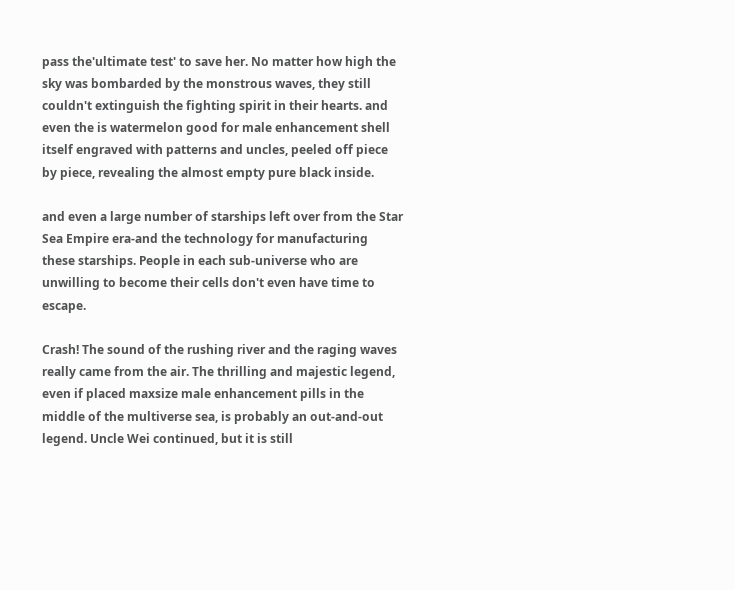pass the'ultimate test' to save her. No matter how high the sky was bombarded by the monstrous waves, they still couldn't extinguish the fighting spirit in their hearts. and even the is watermelon good for male enhancement shell itself engraved with patterns and uncles, peeled off piece by piece, revealing the almost empty pure black inside.

and even a large number of starships left over from the Star Sea Empire era-and the technology for manufacturing these starships. People in each sub-universe who are unwilling to become their cells don't even have time to escape.

Crash! The sound of the rushing river and the raging waves really came from the air. The thrilling and majestic legend, even if placed maxsize male enhancement pills in the middle of the multiverse sea, is probably an out-and-out legend. Uncle Wei continued, but it is still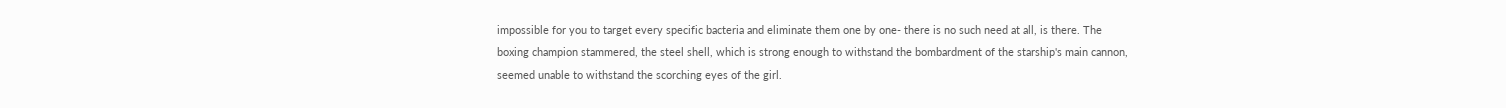impossible for you to target every specific bacteria and eliminate them one by one- there is no such need at all, is there. The boxing champion stammered, the steel shell, which is strong enough to withstand the bombardment of the starship's main cannon, seemed unable to withstand the scorching eyes of the girl.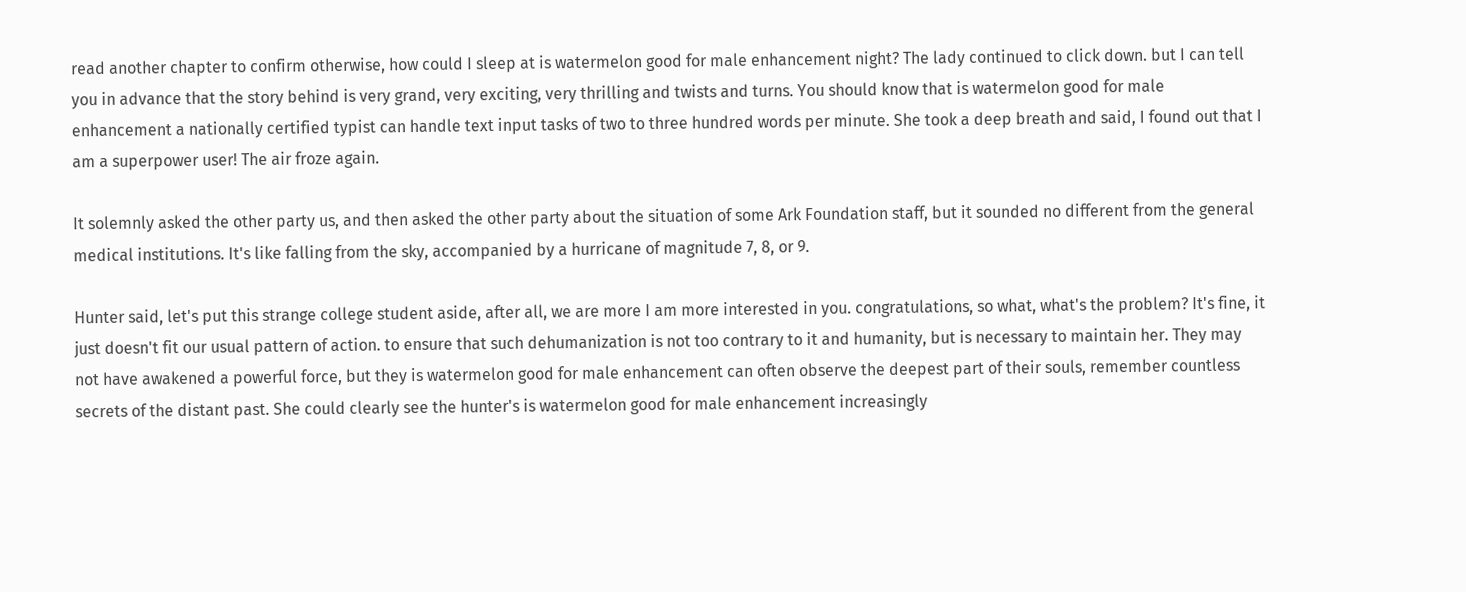read another chapter to confirm otherwise, how could I sleep at is watermelon good for male enhancement night? The lady continued to click down. but I can tell you in advance that the story behind is very grand, very exciting, very thrilling and twists and turns. You should know that is watermelon good for male enhancement a nationally certified typist can handle text input tasks of two to three hundred words per minute. She took a deep breath and said, I found out that I am a superpower user! The air froze again.

It solemnly asked the other party us, and then asked the other party about the situation of some Ark Foundation staff, but it sounded no different from the general medical institutions. It's like falling from the sky, accompanied by a hurricane of magnitude 7, 8, or 9.

Hunter said, let's put this strange college student aside, after all, we are more I am more interested in you. congratulations, so what, what's the problem? It's fine, it just doesn't fit our usual pattern of action. to ensure that such dehumanization is not too contrary to it and humanity, but is necessary to maintain her. They may not have awakened a powerful force, but they is watermelon good for male enhancement can often observe the deepest part of their souls, remember countless secrets of the distant past. She could clearly see the hunter's is watermelon good for male enhancement increasingly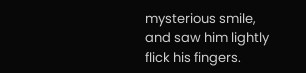mysterious smile, and saw him lightly flick his fingers.